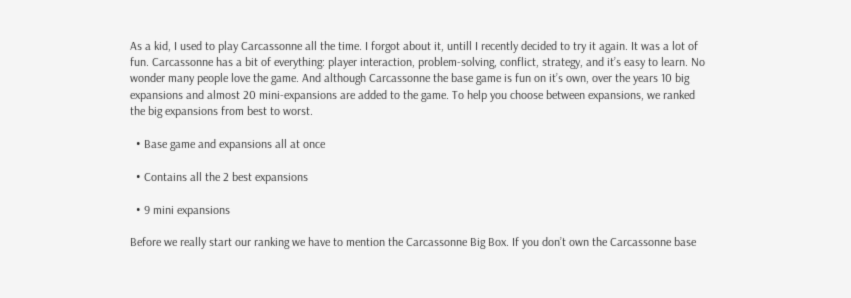As a kid, I used to play Carcassonne all the time. I forgot about it, untill I recently decided to try it again. It was a lot of fun. Carcassonne has a bit of everything: player interaction, problem-solving, conflict, strategy, and it’s easy to learn. No wonder many people love the game. And although Carcassonne the base game is fun on it’s own, over the years 10 big expansions and almost 20 mini-expansions are added to the game. To help you choose between expansions, we ranked the big expansions from best to worst.

  • Base game and expansions all at once

  • Contains all the 2 best expansions

  • 9 mini expansions

Before we really start our ranking we have to mention the Carcassonne Big Box. If you don’t own the Carcassonne base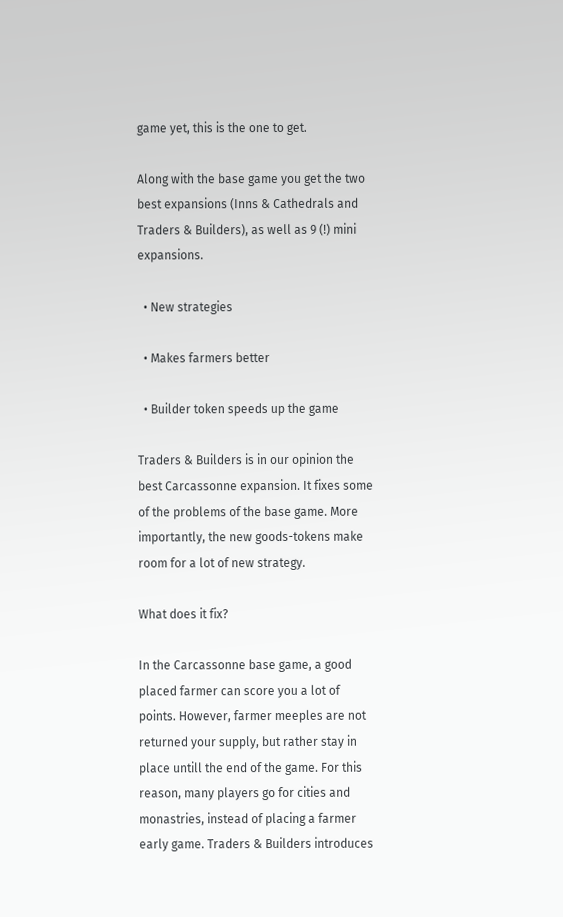game yet, this is the one to get.

Along with the base game you get the two best expansions (Inns & Cathedrals and Traders & Builders), as well as 9 (!) mini expansions.

  • New strategies

  • Makes farmers better

  • Builder token speeds up the game

Traders & Builders is in our opinion the best Carcassonne expansion. It fixes some of the problems of the base game. More importantly, the new goods-tokens make room for a lot of new strategy.

What does it fix?

In the Carcassonne base game, a good placed farmer can score you a lot of points. However, farmer meeples are not returned your supply, but rather stay in place untill the end of the game. For this reason, many players go for cities and monastries, instead of placing a farmer early game. Traders & Builders introduces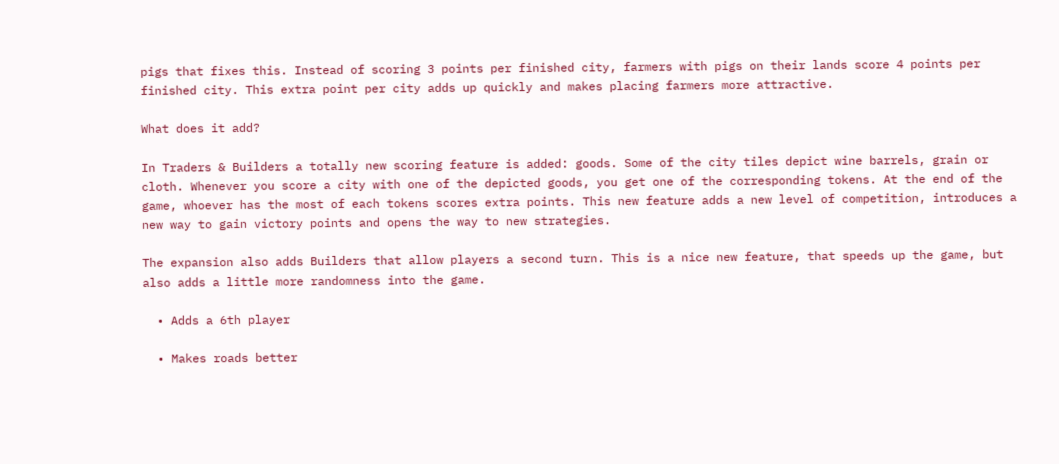pigs that fixes this. Instead of scoring 3 points per finished city, farmers with pigs on their lands score 4 points per finished city. This extra point per city adds up quickly and makes placing farmers more attractive.

What does it add?

In Traders & Builders a totally new scoring feature is added: goods. Some of the city tiles depict wine barrels, grain or cloth. Whenever you score a city with one of the depicted goods, you get one of the corresponding tokens. At the end of the game, whoever has the most of each tokens scores extra points. This new feature adds a new level of competition, introduces a new way to gain victory points and opens the way to new strategies.

The expansion also adds Builders that allow players a second turn. This is a nice new feature, that speeds up the game, but also adds a little more randomness into the game.

  • Adds a 6th player

  • Makes roads better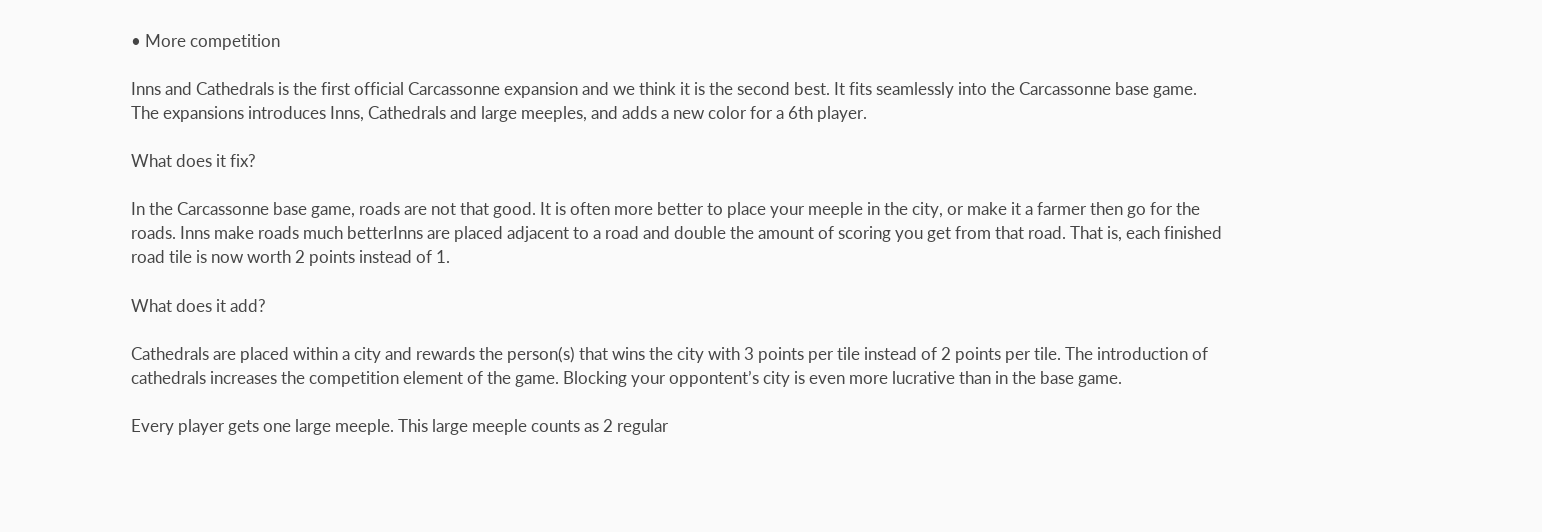• More competition

Inns and Cathedrals is the first official Carcassonne expansion and we think it is the second best. It fits seamlessly into the Carcassonne base game. The expansions introduces Inns, Cathedrals and large meeples, and adds a new color for a 6th player.

What does it fix?

In the Carcassonne base game, roads are not that good. It is often more better to place your meeple in the city, or make it a farmer then go for the roads. Inns make roads much betterInns are placed adjacent to a road and double the amount of scoring you get from that road. That is, each finished road tile is now worth 2 points instead of 1.

What does it add?

Cathedrals are placed within a city and rewards the person(s) that wins the city with 3 points per tile instead of 2 points per tile. The introduction of cathedrals increases the competition element of the game. Blocking your oppontent’s city is even more lucrative than in the base game.

Every player gets one large meeple. This large meeple counts as 2 regular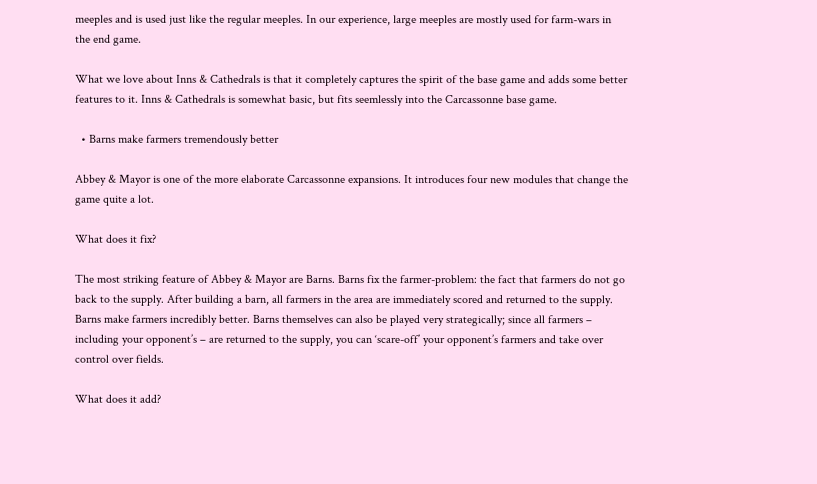meeples and is used just like the regular meeples. In our experience, large meeples are mostly used for farm-wars in the end game.

What we love about Inns & Cathedrals is that it completely captures the spirit of the base game and adds some better features to it. Inns & Cathedrals is somewhat basic, but fits seemlessly into the Carcassonne base game.

  • Barns make farmers tremendously better

Abbey & Mayor is one of the more elaborate Carcassonne expansions. It introduces four new modules that change the game quite a lot.

What does it fix?

The most striking feature of Abbey & Mayor are Barns. Barns fix the farmer-problem: the fact that farmers do not go back to the supply. After building a barn, all farmers in the area are immediately scored and returned to the supply. Barns make farmers incredibly better. Barns themselves can also be played very strategically; since all farmers – including your opponent’s – are returned to the supply, you can ‘scare-off’ your opponent’s farmers and take over control over fields.

What does it add?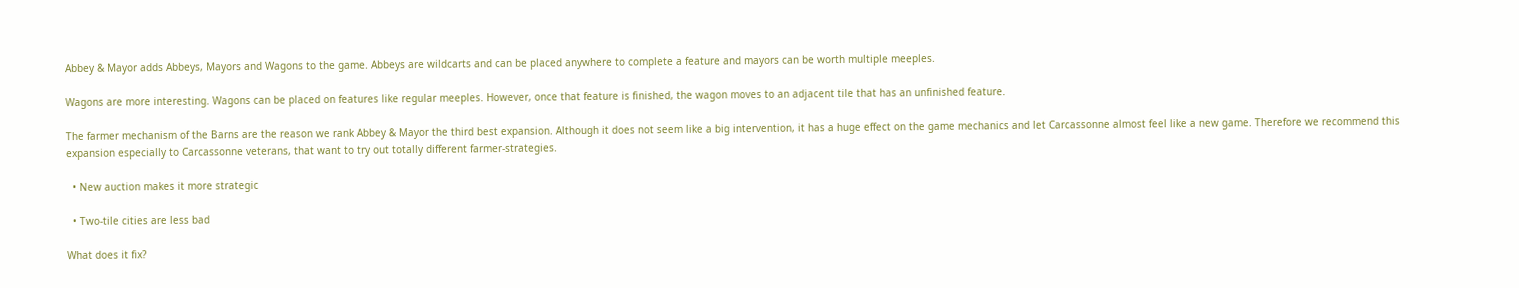Abbey & Mayor adds Abbeys, Mayors and Wagons to the game. Abbeys are wildcarts and can be placed anywhere to complete a feature and mayors can be worth multiple meeples.

Wagons are more interesting. Wagons can be placed on features like regular meeples. However, once that feature is finished, the wagon moves to an adjacent tile that has an unfinished feature.

The farmer mechanism of the Barns are the reason we rank Abbey & Mayor the third best expansion. Although it does not seem like a big intervention, it has a huge effect on the game mechanics and let Carcassonne almost feel like a new game. Therefore we recommend this expansion especially to Carcassonne veterans, that want to try out totally different farmer-strategies.

  • New auction makes it more strategic

  • Two-tile cities are less bad

What does it fix?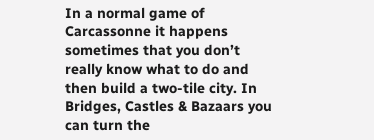In a normal game of Carcassonne it happens sometimes that you don’t really know what to do and then build a two-tile city. In Bridges, Castles & Bazaars you can turn the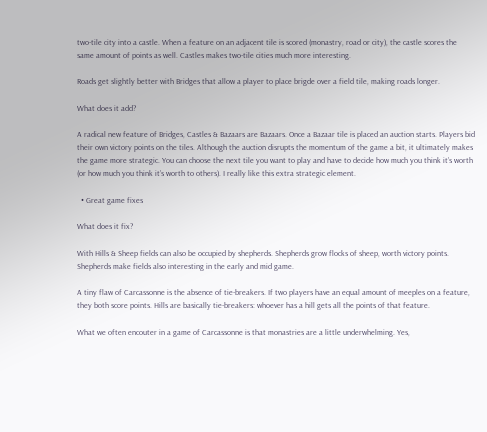two-tile city into a castle. When a feature on an adjacent tile is scored (monastry, road or city), the castle scores the same amount of points as well. Castles makes two-tile cities much more interesting.

Roads get slightly better with Bridges that allow a player to place brigde over a field tile, making roads longer.

What does it add?

A radical new feature of Bridges, Castles & Bazaars are Bazaars. Once a Bazaar tile is placed an auction starts. Players bid their own victory points on the tiles. Although the auction disrupts the momentum of the game a bit, it ultimately makes the game more strategic. You can choose the next tile you want to play and have to decide how much you think it’s worth (or how much you think it’s worth to others). I really like this extra strategic element.

  • Great game fixes

What does it fix?

With Hills & Sheep fields can also be occupied by shepherds. Shepherds grow flocks of sheep, worth victory points. Shepherds make fields also interesting in the early and mid game.

A tiny flaw of Carcassonne is the absence of tie-breakers. If two players have an equal amount of meeples on a feature, they both score points. Hills are basically tie-breakers: whoever has a hill gets all the points of that feature.

What we often encouter in a game of Carcassonne is that monastries are a little underwhelming. Yes,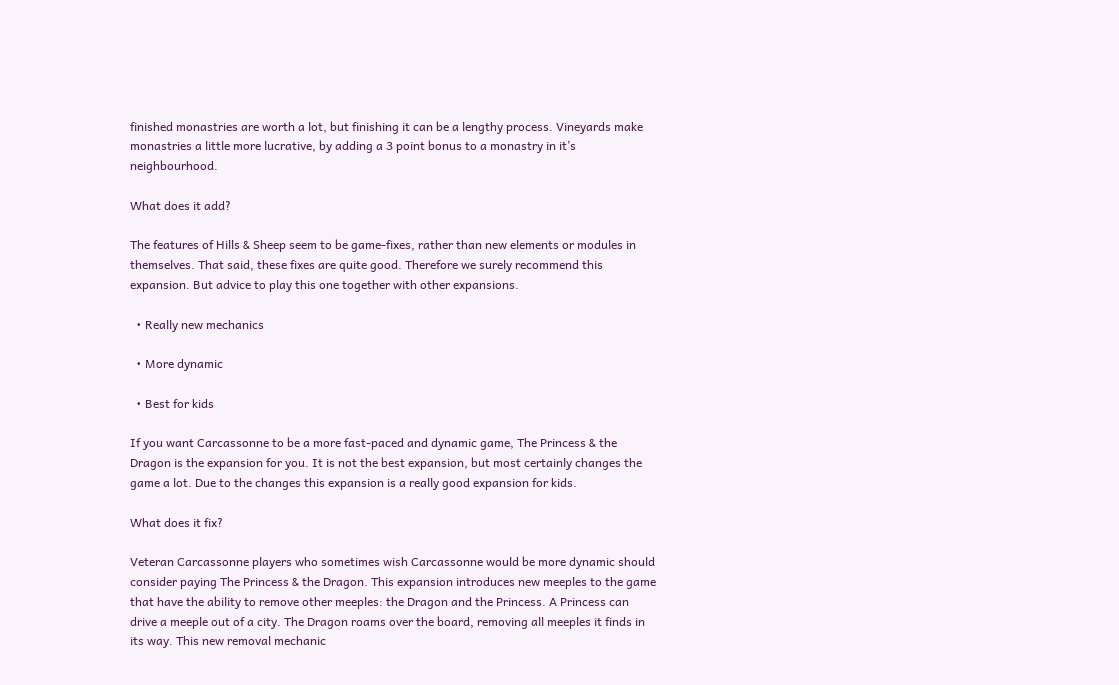finished monastries are worth a lot, but finishing it can be a lengthy process. Vineyards make monastries a little more lucrative, by adding a 3 point bonus to a monastry in it’s neighbourhood.

What does it add?

The features of Hills & Sheep seem to be game-fixes, rather than new elements or modules in themselves. That said, these fixes are quite good. Therefore we surely recommend this expansion. But advice to play this one together with other expansions.

  • Really new mechanics

  • More dynamic

  • Best for kids

If you want Carcassonne to be a more fast-paced and dynamic game, The Princess & the Dragon is the expansion for you. It is not the best expansion, but most certainly changes the game a lot. Due to the changes this expansion is a really good expansion for kids.

What does it fix?

Veteran Carcassonne players who sometimes wish Carcassonne would be more dynamic should consider paying The Princess & the Dragon. This expansion introduces new meeples to the game that have the ability to remove other meeples: the Dragon and the Princess. A Princess can drive a meeple out of a city. The Dragon roams over the board, removing all meeples it finds in its way. This new removal mechanic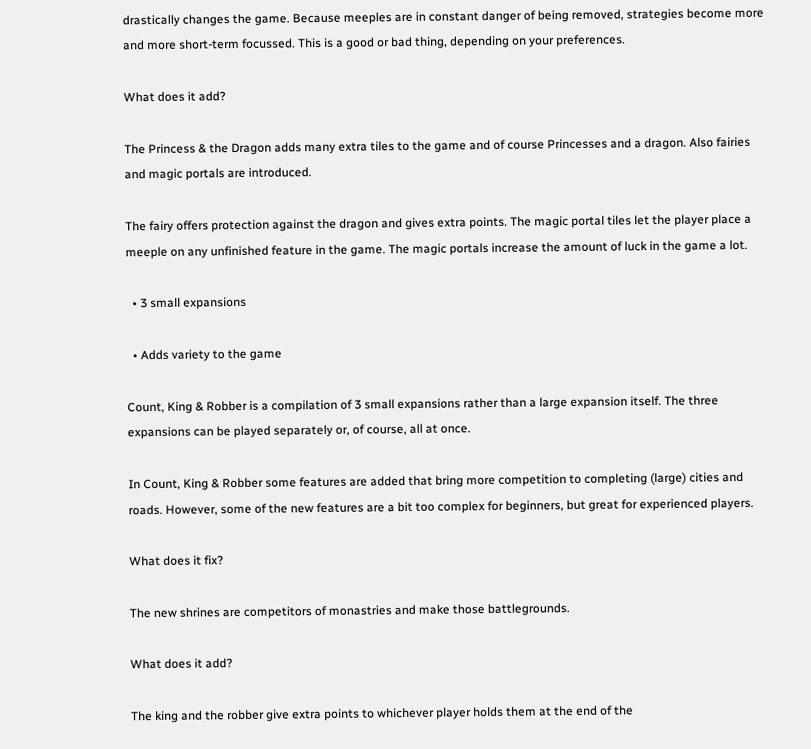drastically changes the game. Because meeples are in constant danger of being removed, strategies become more and more short-term focussed. This is a good or bad thing, depending on your preferences.

What does it add?

The Princess & the Dragon adds many extra tiles to the game and of course Princesses and a dragon. Also fairies and magic portals are introduced.

The fairy offers protection against the dragon and gives extra points. The magic portal tiles let the player place a meeple on any unfinished feature in the game. The magic portals increase the amount of luck in the game a lot.

  • 3 small expansions

  • Adds variety to the game

Count, King & Robber is a compilation of 3 small expansions rather than a large expansion itself. The three expansions can be played separately or, of course, all at once.

In Count, King & Robber some features are added that bring more competition to completing (large) cities and roads. However, some of the new features are a bit too complex for beginners, but great for experienced players.

What does it fix?

The new shrines are competitors of monastries and make those battlegrounds.

What does it add?

The king and the robber give extra points to whichever player holds them at the end of the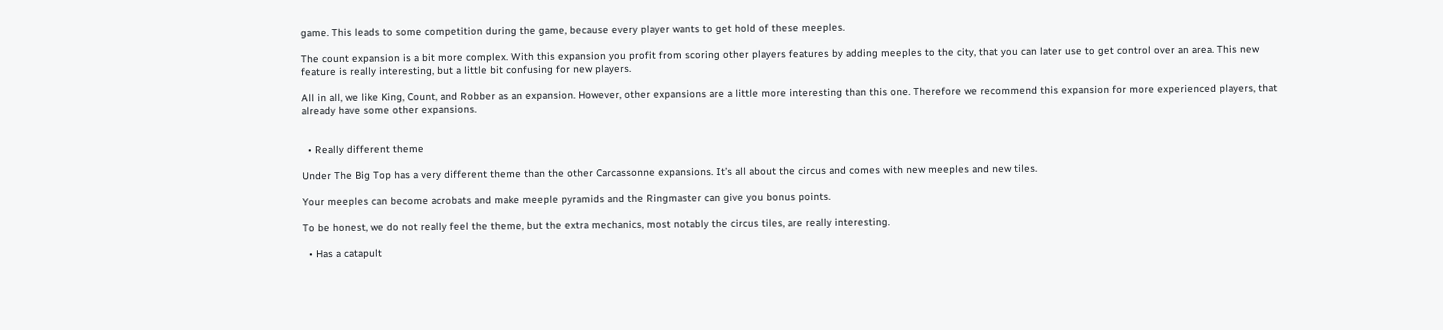game. This leads to some competition during the game, because every player wants to get hold of these meeples.

The count expansion is a bit more complex. With this expansion you profit from scoring other players features by adding meeples to the city, that you can later use to get control over an area. This new feature is really interesting, but a little bit confusing for new players.

All in all, we like King, Count, and Robber as an expansion. However, other expansions are a little more interesting than this one. Therefore we recommend this expansion for more experienced players, that already have some other expansions.


  • Really different theme

Under The Big Top has a very different theme than the other Carcassonne expansions. It’s all about the circus and comes with new meeples and new tiles.

Your meeples can become acrobats and make meeple pyramids and the Ringmaster can give you bonus points.

To be honest, we do not really feel the theme, but the extra mechanics, most notably the circus tiles, are really interesting.

  • Has a catapult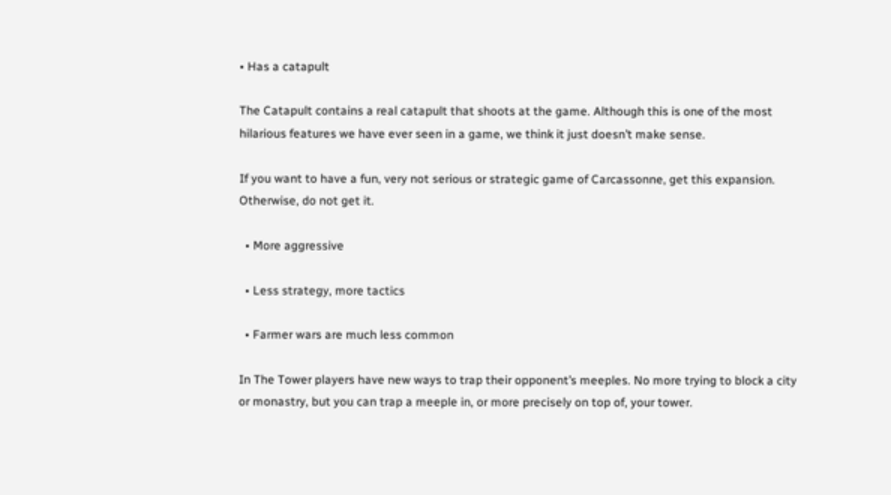• Has a catapult

The Catapult contains a real catapult that shoots at the game. Although this is one of the most hilarious features we have ever seen in a game, we think it just doesn’t make sense.

If you want to have a fun, very not serious or strategic game of Carcassonne, get this expansion. Otherwise, do not get it.

  • More aggressive

  • Less strategy, more tactics

  • Farmer wars are much less common

In The Tower players have new ways to trap their opponent’s meeples. No more trying to block a city or monastry, but you can trap a meeple in, or more precisely on top of, your tower.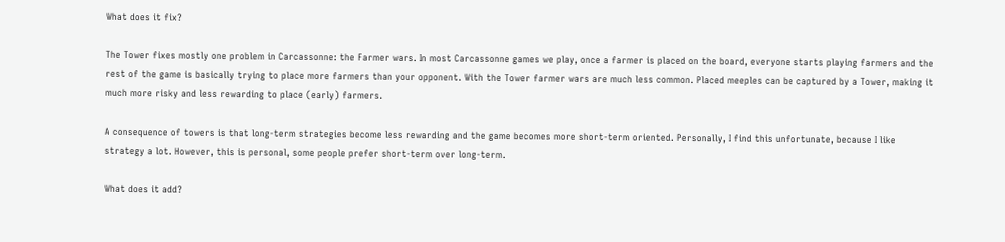What does it fix?

The Tower fixes mostly one problem in Carcassonne: the Farmer wars. In most Carcassonne games we play, once a farmer is placed on the board, everyone starts playing farmers and the rest of the game is basically trying to place more farmers than your opponent. With the Tower farmer wars are much less common. Placed meeples can be captured by a Tower, making it much more risky and less rewarding to place (early) farmers.

A consequence of towers is that long-term strategies become less rewarding and the game becomes more short-term oriented. Personally, I find this unfortunate, because I like strategy a lot. However, this is personal, some people prefer short-term over long-term.

What does it add?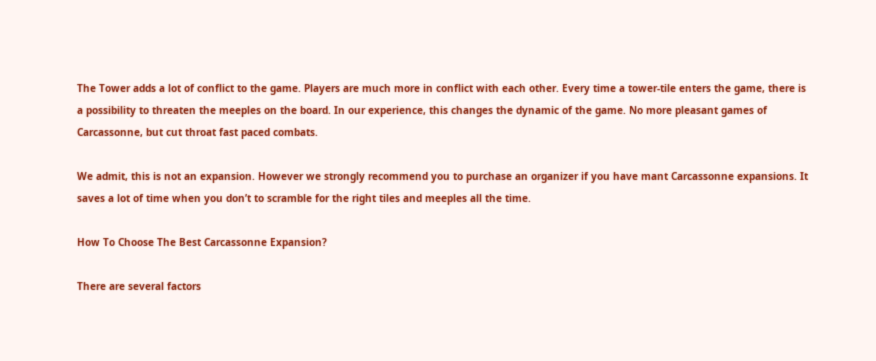The Tower adds a lot of conflict to the game. Players are much more in conflict with each other. Every time a tower-tile enters the game, there is a possibility to threaten the meeples on the board. In our experience, this changes the dynamic of the game. No more pleasant games of Carcassonne, but cut throat fast paced combats.

We admit, this is not an expansion. However we strongly recommend you to purchase an organizer if you have mant Carcassonne expansions. It saves a lot of time when you don’t to scramble for the right tiles and meeples all the time.

How To Choose The Best Carcassonne Expansion?

There are several factors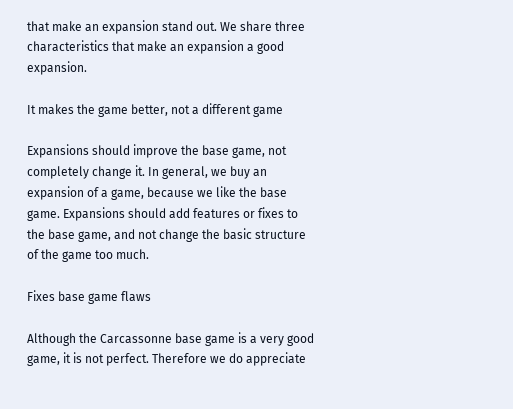that make an expansion stand out. We share three characteristics that make an expansion a good expansion.

It makes the game better, not a different game

Expansions should improve the base game, not completely change it. In general, we buy an expansion of a game, because we like the base game. Expansions should add features or fixes to the base game, and not change the basic structure of the game too much.

Fixes base game flaws

Although the Carcassonne base game is a very good game, it is not perfect. Therefore we do appreciate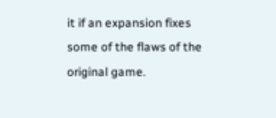it if an expansion fixes some of the flaws of the original game.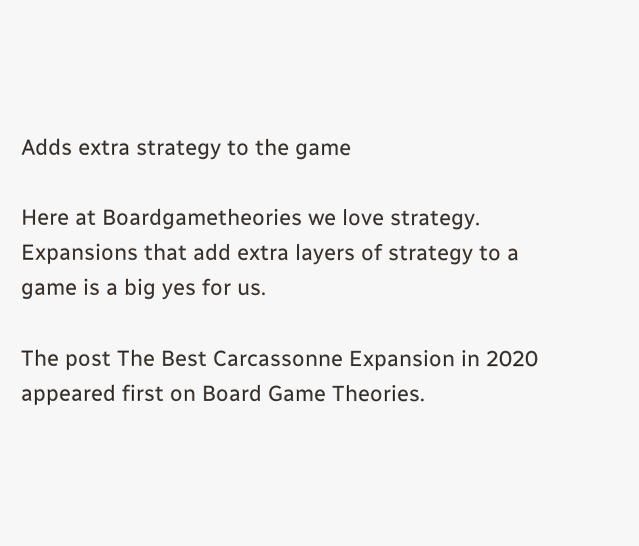Adds extra strategy to the game

Here at Boardgametheories we love strategy. Expansions that add extra layers of strategy to a game is a big yes for us.

The post The Best Carcassonne Expansion in 2020 appeared first on Board Game Theories.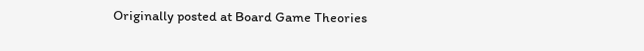Originally posted at Board Game Theories